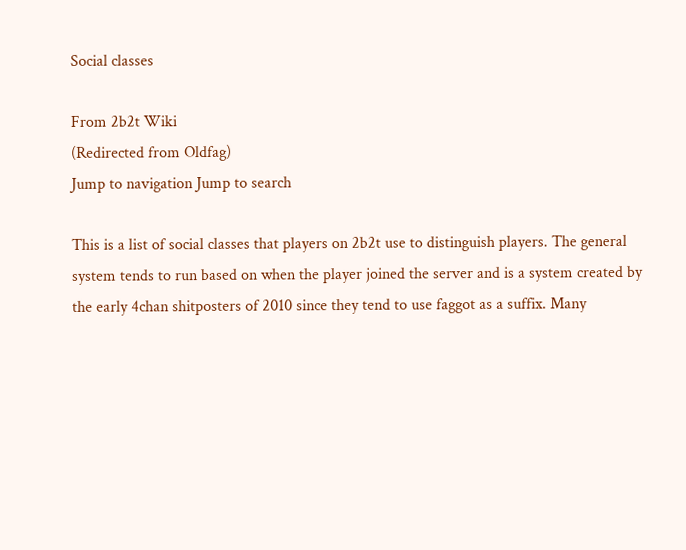Social classes

From 2b2t Wiki
(Redirected from Oldfag)
Jump to navigation Jump to search

This is a list of social classes that players on 2b2t use to distinguish players. The general system tends to run based on when the player joined the server and is a system created by the early 4chan shitposters of 2010 since they tend to use faggot as a suffix. Many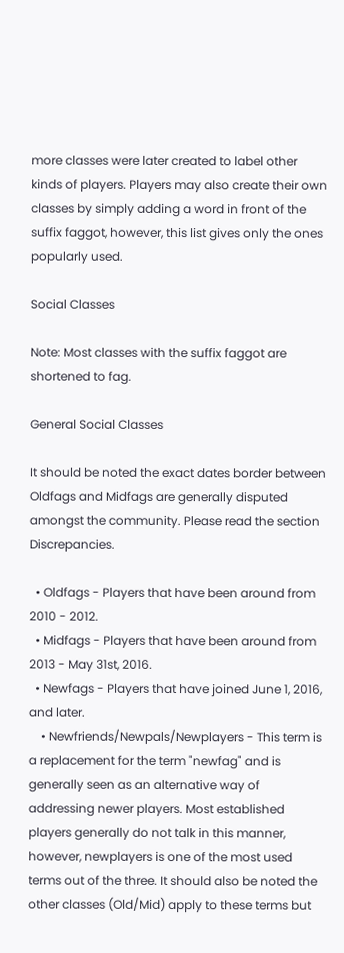more classes were later created to label other kinds of players. Players may also create their own classes by simply adding a word in front of the suffix faggot, however, this list gives only the ones popularly used.

Social Classes

Note: Most classes with the suffix faggot are shortened to fag.

General Social Classes

It should be noted the exact dates border between Oldfags and Midfags are generally disputed amongst the community. Please read the section Discrepancies.

  • Oldfags - Players that have been around from 2010 - 2012.
  • Midfags - Players that have been around from 2013 - May 31st, 2016.
  • Newfags - Players that have joined June 1, 2016, and later.
    • Newfriends/Newpals/Newplayers - This term is a replacement for the term "newfag" and is generally seen as an alternative way of addressing newer players. Most established players generally do not talk in this manner, however, newplayers is one of the most used terms out of the three. It should also be noted the other classes (Old/Mid) apply to these terms but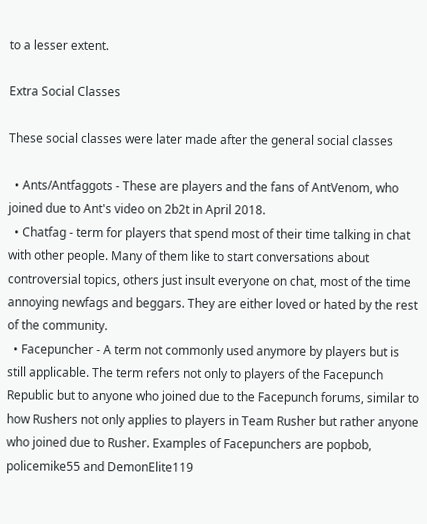to a lesser extent.

Extra Social Classes

These social classes were later made after the general social classes

  • Ants/Antfaggots - These are players and the fans of AntVenom, who joined due to Ant's video on 2b2t in April 2018.
  • Chatfag - term for players that spend most of their time talking in chat with other people. Many of them like to start conversations about controversial topics, others just insult everyone on chat, most of the time annoying newfags and beggars. They are either loved or hated by the rest of the community.
  • Facepuncher - A term not commonly used anymore by players but is still applicable. The term refers not only to players of the Facepunch Republic but to anyone who joined due to the Facepunch forums, similar to how Rushers not only applies to players in Team Rusher but rather anyone who joined due to Rusher. Examples of Facepunchers are popbob, policemike55 and DemonElite119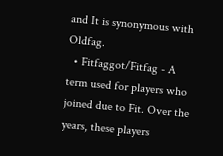and It is synonymous with Oldfag.
  • Fitfaggot/Fitfag - A term used for players who joined due to Fit. Over the years, these players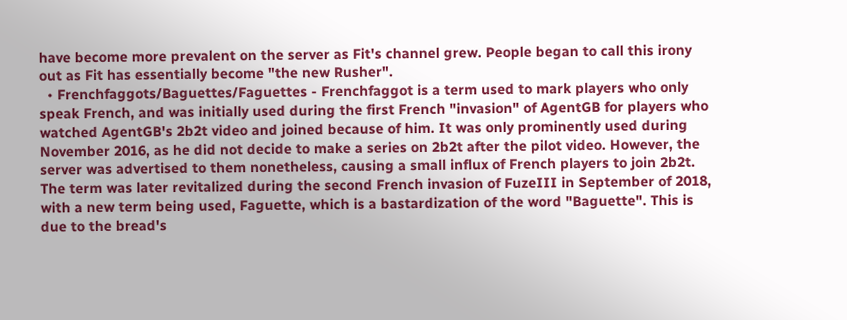have become more prevalent on the server as Fit's channel grew. People began to call this irony out as Fit has essentially become "the new Rusher".
  • Frenchfaggots/Baguettes/Faguettes - Frenchfaggot is a term used to mark players who only speak French, and was initially used during the first French "invasion" of AgentGB for players who watched AgentGB's 2b2t video and joined because of him. It was only prominently used during November 2016, as he did not decide to make a series on 2b2t after the pilot video. However, the server was advertised to them nonetheless, causing a small influx of French players to join 2b2t. The term was later revitalized during the second French invasion of FuzeIII in September of 2018, with a new term being used, Faguette, which is a bastardization of the word "Baguette". This is due to the bread's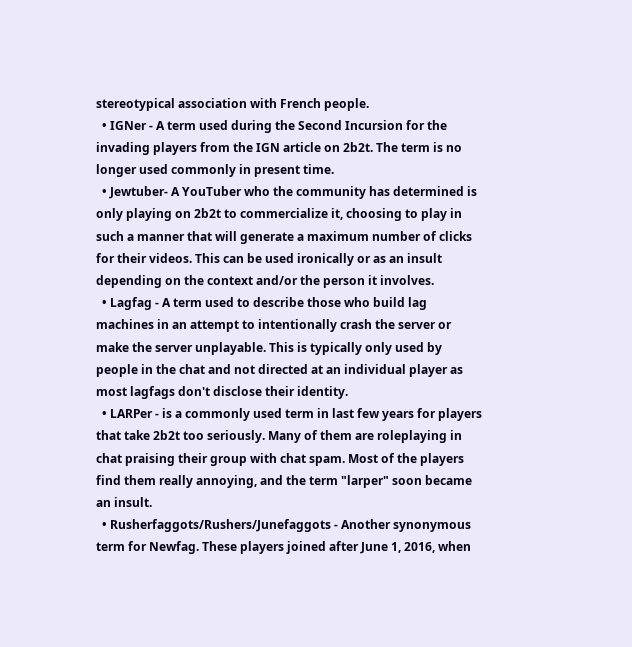stereotypical association with French people.
  • IGNer - A term used during the Second Incursion for the invading players from the IGN article on 2b2t. The term is no longer used commonly in present time.
  • Jewtuber- A YouTuber who the community has determined is only playing on 2b2t to commercialize it, choosing to play in such a manner that will generate a maximum number of clicks for their videos. This can be used ironically or as an insult depending on the context and/or the person it involves.
  • Lagfag - A term used to describe those who build lag machines in an attempt to intentionally crash the server or make the server unplayable. This is typically only used by people in the chat and not directed at an individual player as most lagfags don't disclose their identity.
  • LARPer - is a commonly used term in last few years for players that take 2b2t too seriously. Many of them are roleplaying in chat praising their group with chat spam. Most of the players find them really annoying, and the term "larper" soon became an insult.
  • Rusherfaggots/Rushers/Junefaggots - Another synonymous term for Newfag. These players joined after June 1, 2016, when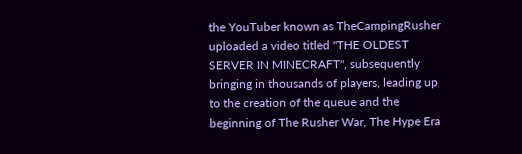the YouTuber known as TheCampingRusher uploaded a video titled "THE OLDEST SERVER IN MINECRAFT", subsequently bringing in thousands of players, leading up to the creation of the queue and the beginning of The Rusher War, The Hype Era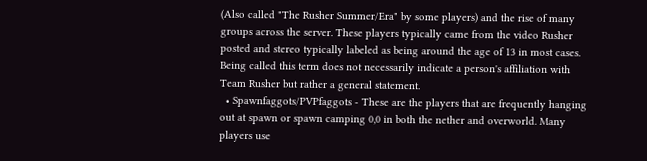(Also called "The Rusher Summer/Era" by some players) and the rise of many groups across the server. These players typically came from the video Rusher posted and stereo typically labeled as being around the age of 13 in most cases. Being called this term does not necessarily indicate a person's affiliation with Team Rusher but rather a general statement.
  • Spawnfaggots/PVPfaggots - These are the players that are frequently hanging out at spawn or spawn camping 0,0 in both the nether and overworld. Many players use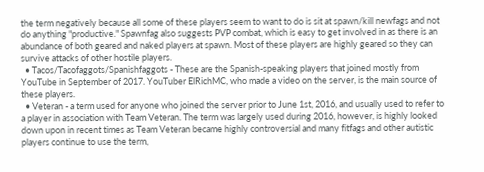the term negatively because all some of these players seem to want to do is sit at spawn/kill newfags and not do anything "productive." Spawnfag also suggests PVP combat, which is easy to get involved in as there is an abundance of both geared and naked players at spawn. Most of these players are highly geared so they can survive attacks of other hostile players.
  • Tacos/Tacofaggots/Spanishfaggots - These are the Spanish-speaking players that joined mostly from YouTube in September of 2017. YouTuber ElRichMC, who made a video on the server, is the main source of these players.
  • Veteran - a term used for anyone who joined the server prior to June 1st, 2016, and usually used to refer to a player in association with Team Veteran. The term was largely used during 2016, however, is highly looked down upon in recent times as Team Veteran became highly controversial and many fitfags and other autistic players continue to use the term,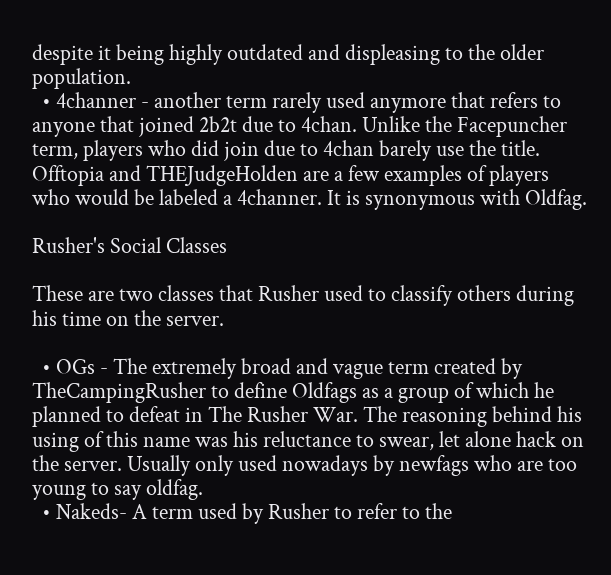despite it being highly outdated and displeasing to the older population.
  • 4channer - another term rarely used anymore that refers to anyone that joined 2b2t due to 4chan. Unlike the Facepuncher term, players who did join due to 4chan barely use the title. Offtopia and THEJudgeHolden are a few examples of players who would be labeled a 4channer. It is synonymous with Oldfag.

Rusher's Social Classes

These are two classes that Rusher used to classify others during his time on the server.

  • OGs - The extremely broad and vague term created by TheCampingRusher to define Oldfags as a group of which he planned to defeat in The Rusher War. The reasoning behind his using of this name was his reluctance to swear, let alone hack on the server. Usually only used nowadays by newfags who are too young to say oldfag.
  • Nakeds- A term used by Rusher to refer to the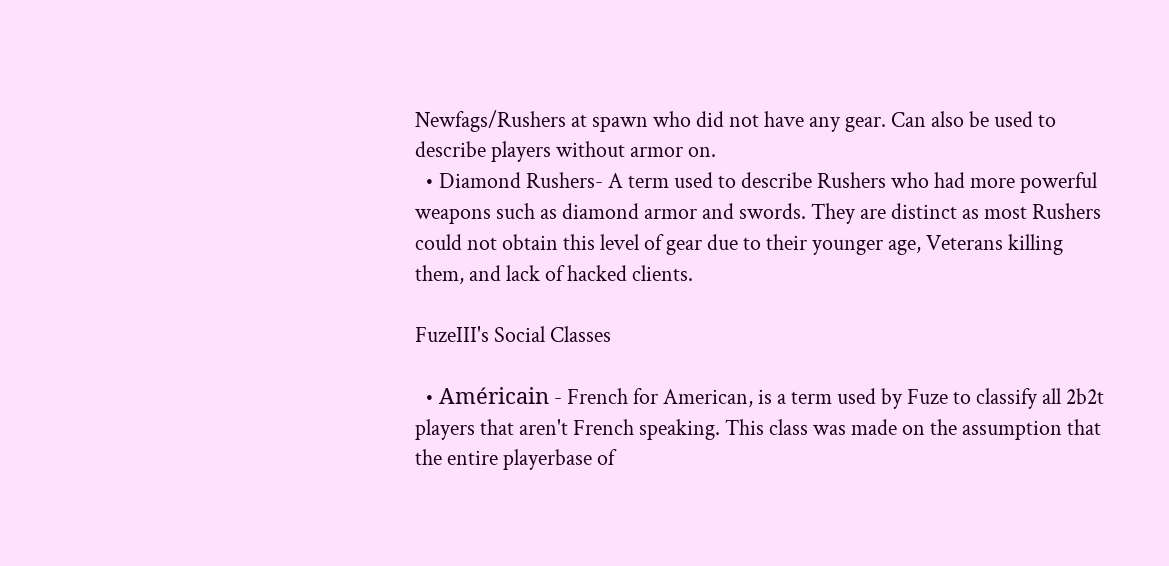Newfags/Rushers at spawn who did not have any gear. Can also be used to describe players without armor on.
  • Diamond Rushers- A term used to describe Rushers who had more powerful weapons such as diamond armor and swords. They are distinct as most Rushers could not obtain this level of gear due to their younger age, Veterans killing them, and lack of hacked clients.

FuzeIII's Social Classes

  • Américain - French for American, is a term used by Fuze to classify all 2b2t players that aren't French speaking. This class was made on the assumption that the entire playerbase of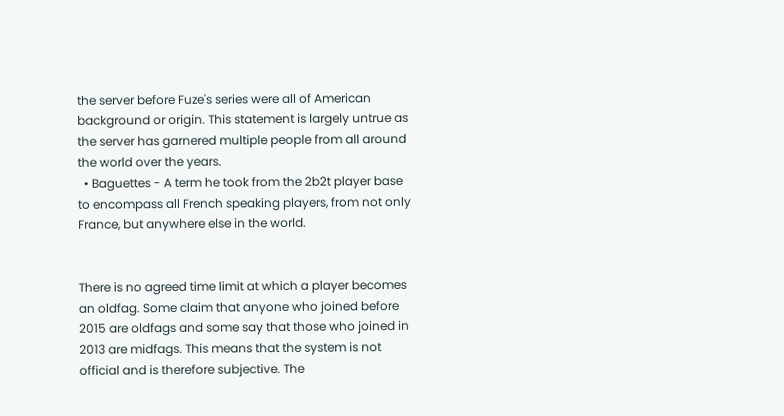the server before Fuze's series were all of American background or origin. This statement is largely untrue as the server has garnered multiple people from all around the world over the years.
  • Baguettes - A term he took from the 2b2t player base to encompass all French speaking players, from not only France, but anywhere else in the world.


There is no agreed time limit at which a player becomes an oldfag. Some claim that anyone who joined before 2015 are oldfags and some say that those who joined in 2013 are midfags. This means that the system is not official and is therefore subjective. The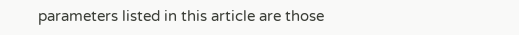parameters listed in this article are those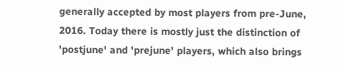generally accepted by most players from pre-June, 2016. Today there is mostly just the distinction of 'postjune' and 'prejune' players, which also brings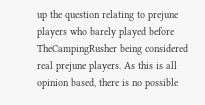up the question relating to prejune players who barely played before TheCampingRusher being considered real prejune players. As this is all opinion based, there is no possible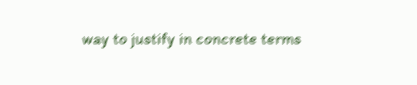way to justify in concrete terms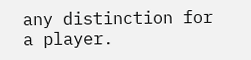any distinction for a player.